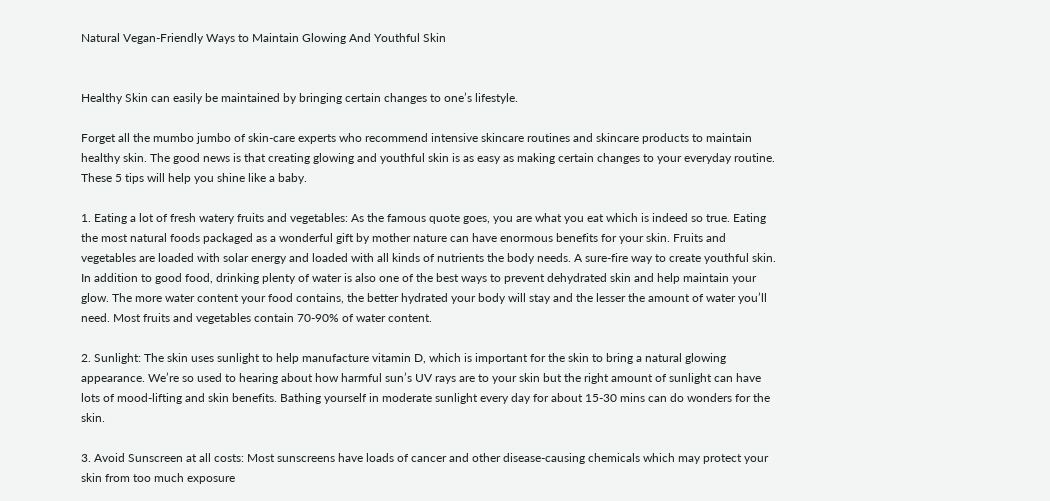Natural Vegan-Friendly Ways to Maintain Glowing And Youthful Skin


Healthy Skin can easily be maintained by bringing certain changes to one’s lifestyle.

Forget all the mumbo jumbo of skin-care experts who recommend intensive skincare routines and skincare products to maintain healthy skin. The good news is that creating glowing and youthful skin is as easy as making certain changes to your everyday routine. These 5 tips will help you shine like a baby.

1. Eating a lot of fresh watery fruits and vegetables: As the famous quote goes, you are what you eat which is indeed so true. Eating the most natural foods packaged as a wonderful gift by mother nature can have enormous benefits for your skin. Fruits and vegetables are loaded with solar energy and loaded with all kinds of nutrients the body needs. A sure-fire way to create youthful skin. In addition to good food, drinking plenty of water is also one of the best ways to prevent dehydrated skin and help maintain your glow. The more water content your food contains, the better hydrated your body will stay and the lesser the amount of water you’ll need. Most fruits and vegetables contain 70-90% of water content.

2. Sunlight: The skin uses sunlight to help manufacture vitamin D, which is important for the skin to bring a natural glowing appearance. We’re so used to hearing about how harmful sun’s UV rays are to your skin but the right amount of sunlight can have lots of mood-lifting and skin benefits. Bathing yourself in moderate sunlight every day for about 15-30 mins can do wonders for the skin.

3. Avoid Sunscreen at all costs: Most sunscreens have loads of cancer and other disease-causing chemicals which may protect your skin from too much exposure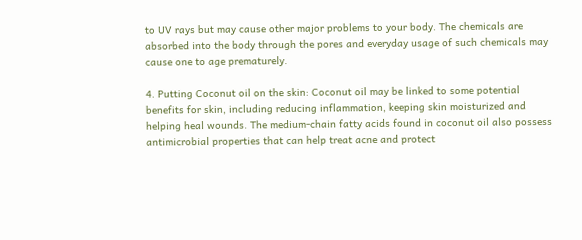to UV rays but may cause other major problems to your body. The chemicals are absorbed into the body through the pores and everyday usage of such chemicals may cause one to age prematurely.

4. Putting Coconut oil on the skin: Coconut oil may be linked to some potential benefits for skin, including reducing inflammation, keeping skin moisturized and helping heal wounds. The medium-chain fatty acids found in coconut oil also possess antimicrobial properties that can help treat acne and protect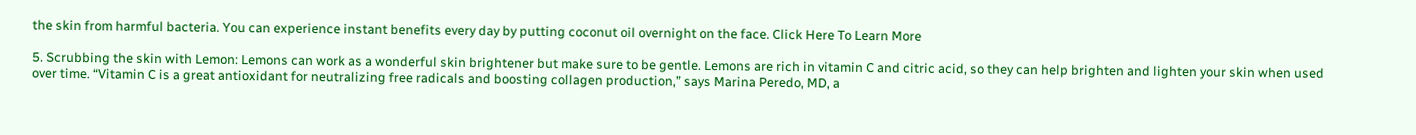the skin from harmful bacteria. You can experience instant benefits every day by putting coconut oil overnight on the face. Click Here To Learn More

5. Scrubbing the skin with Lemon: Lemons can work as a wonderful skin brightener but make sure to be gentle. Lemons are rich in vitamin C and citric acid, so they can help brighten and lighten your skin when used over time. “Vitamin C is a great antioxidant for neutralizing free radicals and boosting collagen production,” says Marina Peredo, MD, a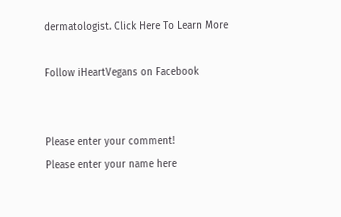dermatologist. Click Here To Learn More

Follow iHeartVegans on Facebook


Please enter your comment!
Please enter your name here